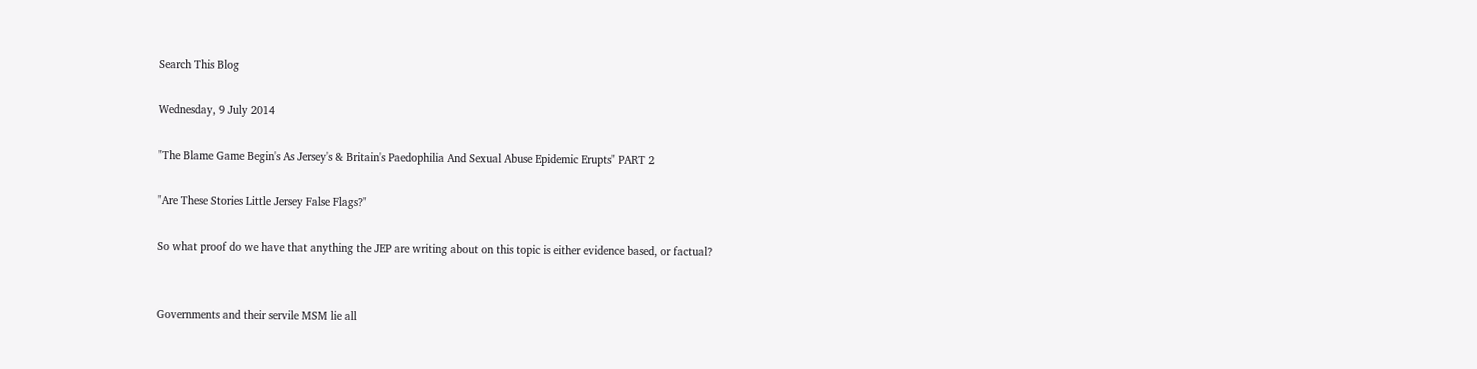Search This Blog

Wednesday, 9 July 2014

"The Blame Game Begin's As Jersey's & Britain's Paedophilia And Sexual Abuse Epidemic Erupts" PART 2

"Are These Stories Little Jersey False Flags?"

So what proof do we have that anything the JEP are writing about on this topic is either evidence based, or factual?


Governments and their servile MSM lie all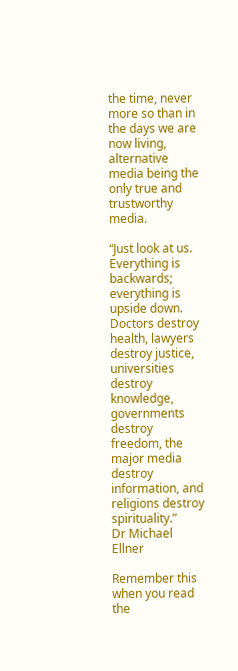the time, never more so than in the days we are now living, alternative media being the only true and trustworthy media.

“Just look at us. Everything is backwards; everything is upside down. Doctors destroy health, lawyers destroy justice, universities destroy knowledge, governments destroy freedom, the major media destroy information, and religions destroy spirituality.”
Dr Michael Ellner

Remember this when you read the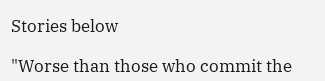Stories below

"Worse than those who commit the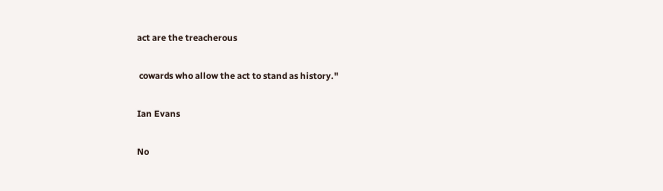act are the treacherous

 cowards who allow the act to stand as history."

Ian Evans

No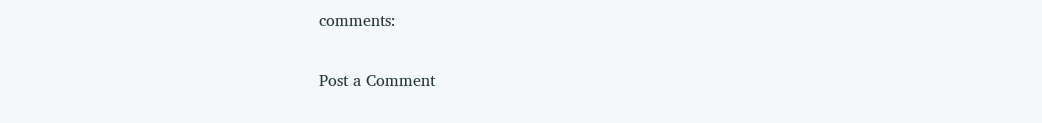comments:

Post a Comment